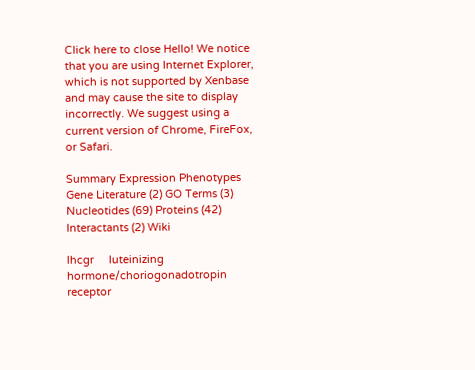Click here to close Hello! We notice that you are using Internet Explorer, which is not supported by Xenbase and may cause the site to display incorrectly. We suggest using a current version of Chrome, FireFox, or Safari.

Summary Expression Phenotypes Gene Literature (2) GO Terms (3) Nucleotides (69) Proteins (42) Interactants (2) Wiki

lhcgr     luteinizing hormone/choriogonadotropin receptor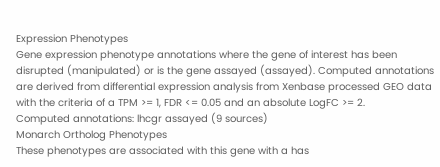Expression Phenotypes
Gene expression phenotype annotations where the gene of interest has been disrupted (manipulated) or is the gene assayed (assayed). Computed annotations are derived from differential expression analysis from Xenbase processed GEO data with the criteria of a TPM >= 1, FDR <= 0.05 and an absolute LogFC >= 2.
Computed annotations: lhcgr assayed (9 sources)
Monarch Ortholog Phenotypes
These phenotypes are associated with this gene with a has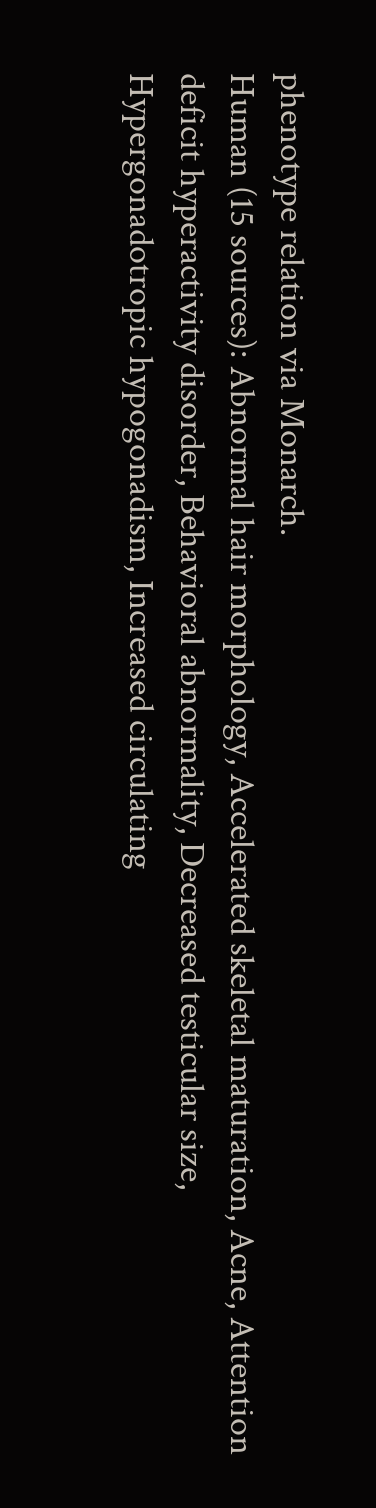phenotype relation via Monarch.
Human (15 sources): Abnormal hair morphology, Accelerated skeletal maturation, Acne, Attention deficit hyperactivity disorder, Behavioral abnormality, Decreased testicular size, Hypergonadotropic hypogonadism, Increased circulating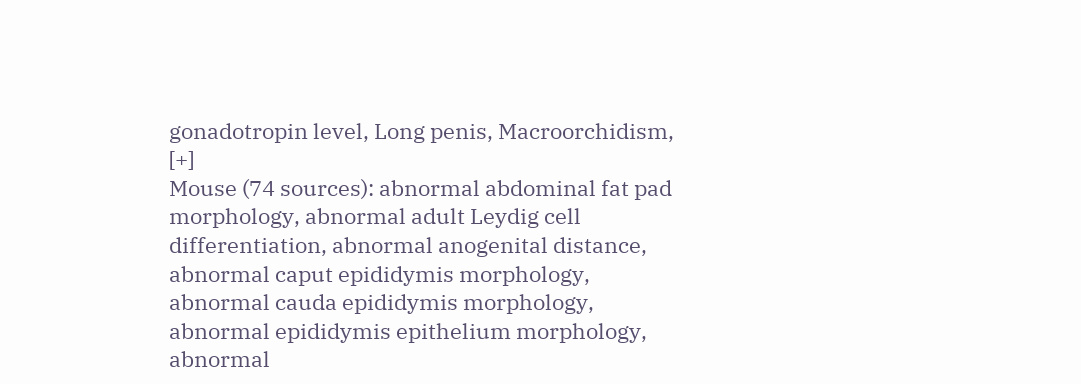gonadotropin level, Long penis, Macroorchidism, [+]
Mouse (74 sources): abnormal abdominal fat pad morphology, abnormal adult Leydig cell differentiation, abnormal anogenital distance, abnormal caput epididymis morphology, abnormal cauda epididymis morphology, abnormal epididymis epithelium morphology, abnormal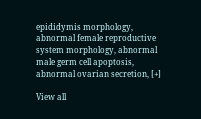epididymis morphology, abnormal female reproductive system morphology, abnormal male germ cell apoptosis, abnormal ovarian secretion, [+]

View all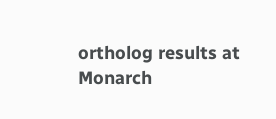ortholog results at Monarch